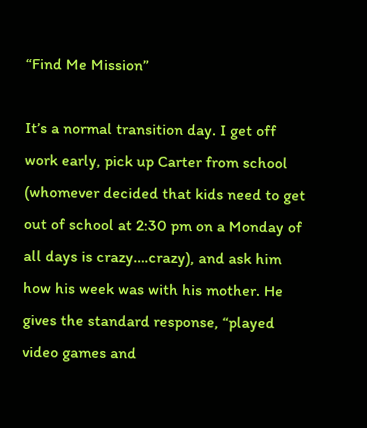“Find Me Mission”

It’s a normal transition day. I get off work early, pick up Carter from school (whomever decided that kids need to get out of school at 2:30 pm on a Monday of all days is crazy….crazy), and ask him how his week was with his mother. He gives the standard response, “played video games and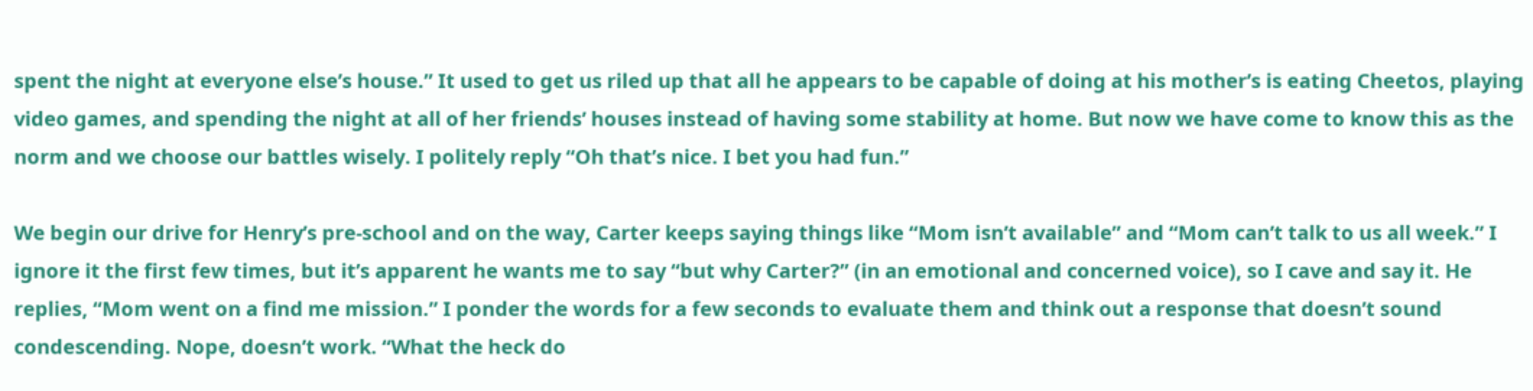spent the night at everyone else’s house.” It used to get us riled up that all he appears to be capable of doing at his mother’s is eating Cheetos, playing video games, and spending the night at all of her friends’ houses instead of having some stability at home. But now we have come to know this as the norm and we choose our battles wisely. I politely reply “Oh that’s nice. I bet you had fun.”

We begin our drive for Henry’s pre-school and on the way, Carter keeps saying things like “Mom isn’t available” and “Mom can’t talk to us all week.” I ignore it the first few times, but it’s apparent he wants me to say “but why Carter?” (in an emotional and concerned voice), so I cave and say it. He replies, “Mom went on a find me mission.” I ponder the words for a few seconds to evaluate them and think out a response that doesn’t sound condescending. Nope, doesn’t work. “What the heck do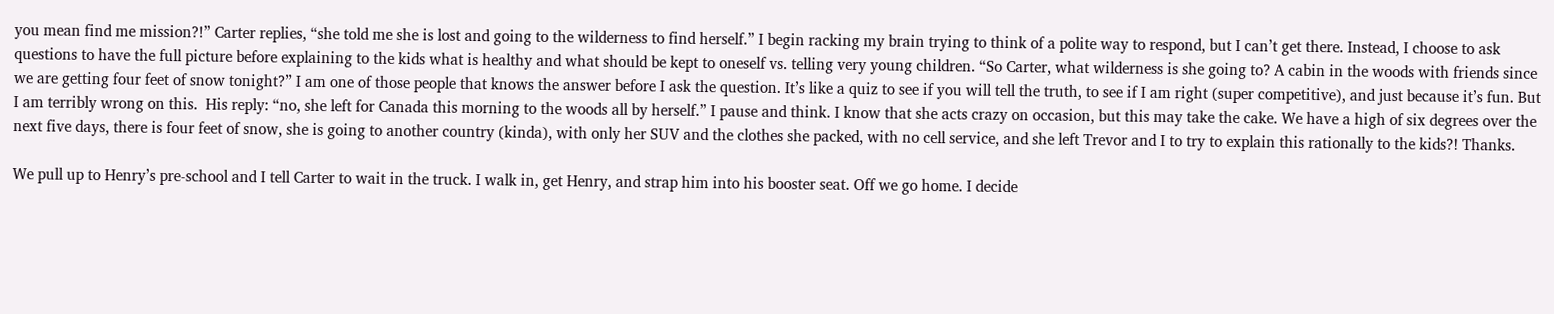you mean find me mission?!” Carter replies, “she told me she is lost and going to the wilderness to find herself.” I begin racking my brain trying to think of a polite way to respond, but I can’t get there. Instead, I choose to ask questions to have the full picture before explaining to the kids what is healthy and what should be kept to oneself vs. telling very young children. “So Carter, what wilderness is she going to? A cabin in the woods with friends since we are getting four feet of snow tonight?” I am one of those people that knows the answer before I ask the question. It’s like a quiz to see if you will tell the truth, to see if I am right (super competitive), and just because it’s fun. But I am terribly wrong on this.  His reply: “no, she left for Canada this morning to the woods all by herself.” I pause and think. I know that she acts crazy on occasion, but this may take the cake. We have a high of six degrees over the next five days, there is four feet of snow, she is going to another country (kinda), with only her SUV and the clothes she packed, with no cell service, and she left Trevor and I to try to explain this rationally to the kids?! Thanks.

We pull up to Henry’s pre-school and I tell Carter to wait in the truck. I walk in, get Henry, and strap him into his booster seat. Off we go home. I decide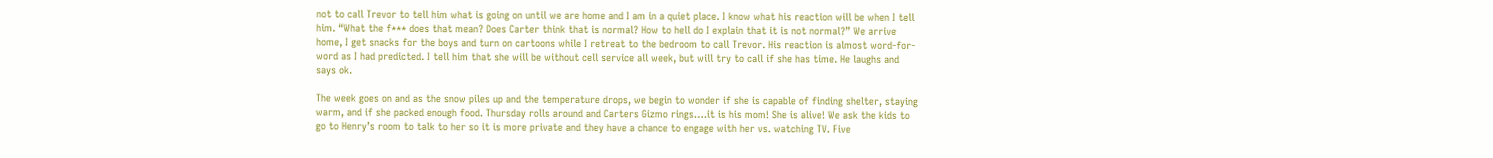not to call Trevor to tell him what is going on until we are home and I am in a quiet place. I know what his reaction will be when I tell him. “What the f*** does that mean? Does Carter think that is normal? How to hell do I explain that it is not normal?” We arrive home, I get snacks for the boys and turn on cartoons while I retreat to the bedroom to call Trevor. His reaction is almost word-for-word as I had predicted. I tell him that she will be without cell service all week, but will try to call if she has time. He laughs and says ok.

The week goes on and as the snow piles up and the temperature drops, we begin to wonder if she is capable of finding shelter, staying warm, and if she packed enough food. Thursday rolls around and Carters Gizmo rings….it is his mom! She is alive! We ask the kids to go to Henry’s room to talk to her so it is more private and they have a chance to engage with her vs. watching TV. Five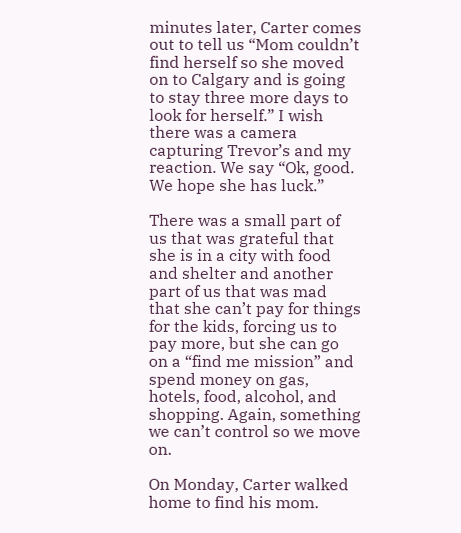minutes later, Carter comes out to tell us “Mom couldn’t find herself so she moved on to Calgary and is going to stay three more days to look for herself.” I wish there was a camera capturing Trevor’s and my reaction. We say “Ok, good. We hope she has luck.”

There was a small part of us that was grateful that she is in a city with food and shelter and another part of us that was mad that she can’t pay for things for the kids, forcing us to pay more, but she can go on a “find me mission” and spend money on gas, hotels, food, alcohol, and shopping. Again, something we can’t control so we move on.

On Monday, Carter walked home to find his mom.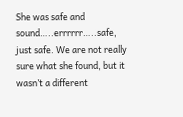She was safe and sound…..errrrrr…..safe, just safe. We are not really sure what she found, but it wasn’t a different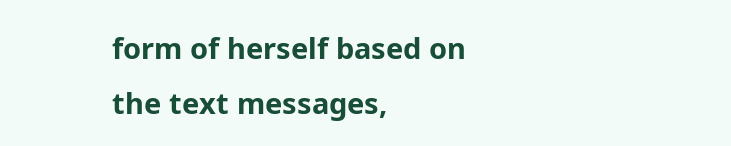form of herself based on the text messages,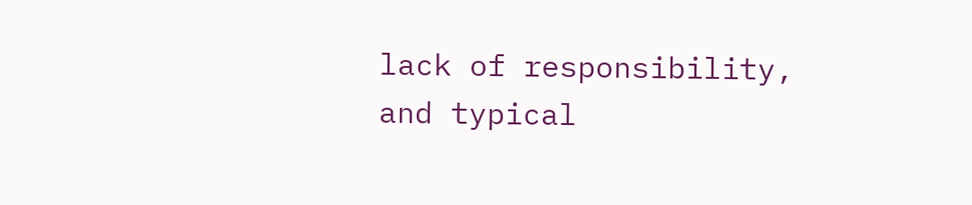lack of responsibility, and typical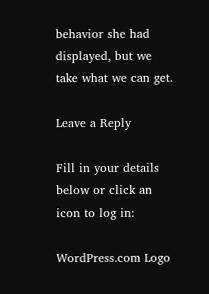behavior she had displayed, but we take what we can get.

Leave a Reply

Fill in your details below or click an icon to log in:

WordPress.com Logo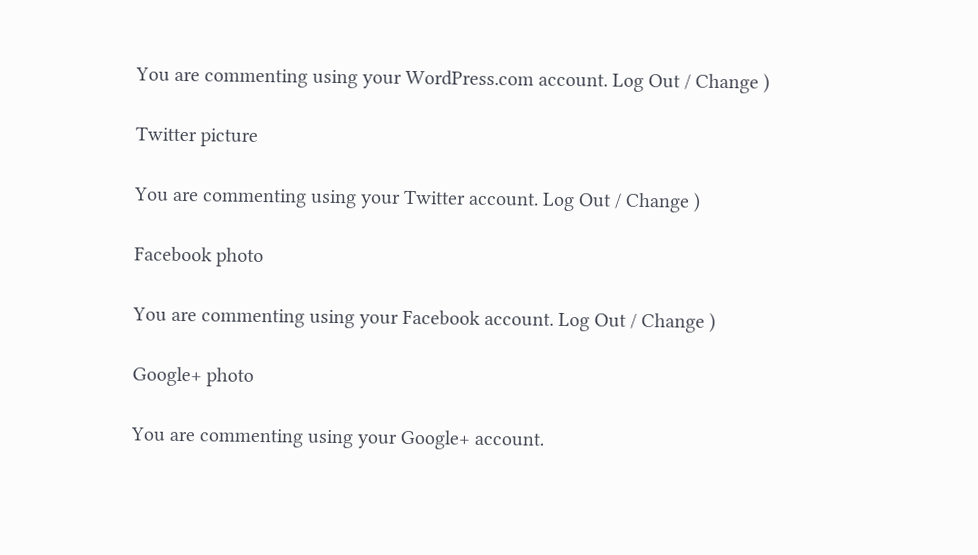You are commenting using your WordPress.com account. Log Out / Change )

Twitter picture

You are commenting using your Twitter account. Log Out / Change )

Facebook photo

You are commenting using your Facebook account. Log Out / Change )

Google+ photo

You are commenting using your Google+ account.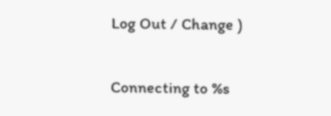Log Out / Change )

Connecting to %s